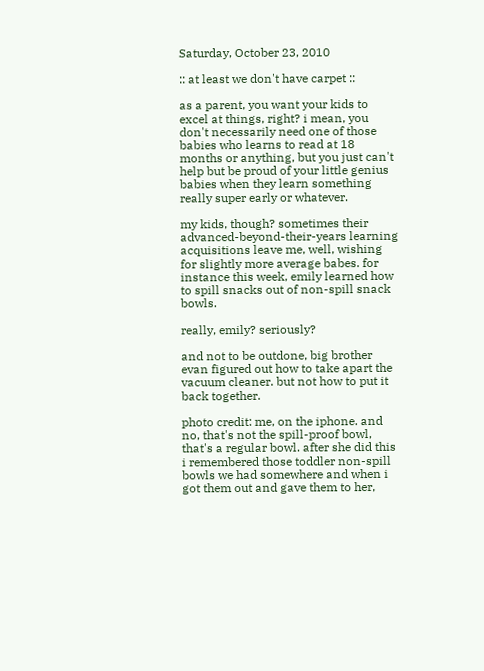Saturday, October 23, 2010

:: at least we don't have carpet ::

as a parent, you want your kids to excel at things, right? i mean, you don't necessarily need one of those babies who learns to read at 18 months or anything, but you just can't help but be proud of your little genius babies when they learn something really super early or whatever.

my kids, though? sometimes their advanced-beyond-their-years learning acquisitions leave me, well, wishing for slightly more average babes. for instance this week, emily learned how to spill snacks out of non-spill snack bowls.

really, emily? seriously?

and not to be outdone, big brother evan figured out how to take apart the vacuum cleaner. but not how to put it back together.

photo credit: me, on the iphone. and no, that's not the spill-proof bowl, that's a regular bowl. after she did this i remembered those toddler non-spill bowls we had somewhere and when i got them out and gave them to her,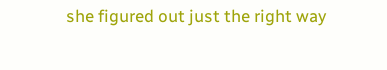she figured out just the right way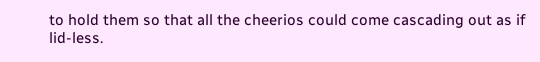to hold them so that all the cheerios could come cascading out as if lid-less.